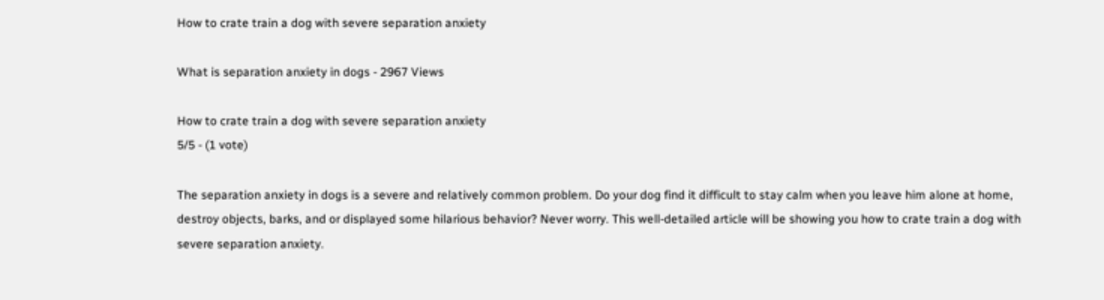How to crate train a dog with severe separation anxiety

What is separation anxiety in dogs - 2967 Views

How to crate train a dog with severe separation anxiety
5/5 - (1 vote)

The separation anxiety in dogs is a severe and relatively common problem. Do your dog find it difficult to stay calm when you leave him alone at home, destroy objects, barks, and or displayed some hilarious behavior? Never worry. This well-detailed article will be showing you how to crate train a dog with severe separation anxiety.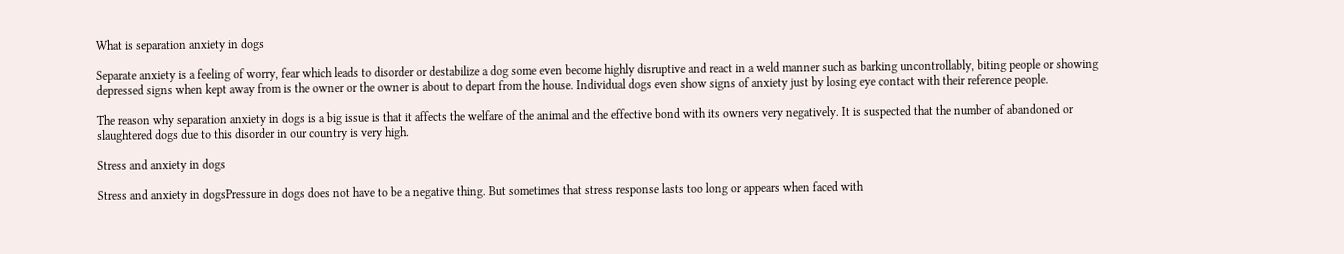What is separation anxiety in dogs

Separate anxiety is a feeling of worry, fear which leads to disorder or destabilize a dog some even become highly disruptive and react in a weld manner such as barking uncontrollably, biting people or showing depressed signs when kept away from is the owner or the owner is about to depart from the house. Individual dogs even show signs of anxiety just by losing eye contact with their reference people.

The reason why separation anxiety in dogs is a big issue is that it affects the welfare of the animal and the effective bond with its owners very negatively. It is suspected that the number of abandoned or slaughtered dogs due to this disorder in our country is very high.

Stress and anxiety in dogs

Stress and anxiety in dogsPressure in dogs does not have to be a negative thing. But sometimes that stress response lasts too long or appears when faced with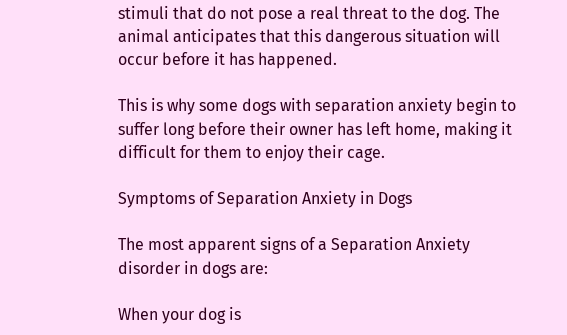stimuli that do not pose a real threat to the dog. The animal anticipates that this dangerous situation will occur before it has happened.

This is why some dogs with separation anxiety begin to suffer long before their owner has left home, making it difficult for them to enjoy their cage.

Symptoms of Separation Anxiety in Dogs

The most apparent signs of a Separation Anxiety disorder in dogs are:

When your dog is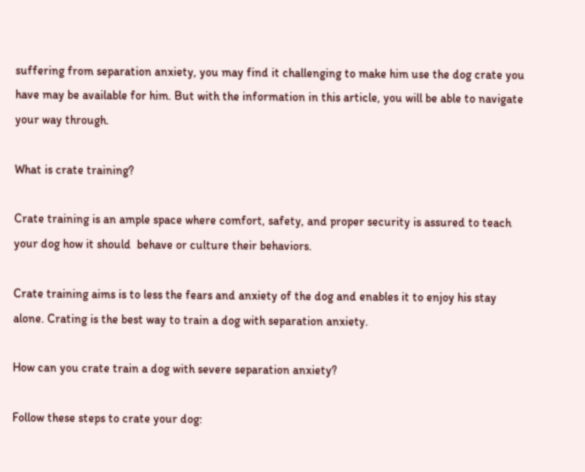suffering from separation anxiety, you may find it challenging to make him use the dog crate you have may be available for him. But with the information in this article, you will be able to navigate your way through.

What is crate training?

Crate training is an ample space where comfort, safety, and proper security is assured to teach your dog how it should  behave or culture their behaviors.

Crate training aims is to less the fears and anxiety of the dog and enables it to enjoy his stay alone. Crating is the best way to train a dog with separation anxiety.

How can you crate train a dog with severe separation anxiety?

Follow these steps to crate your dog: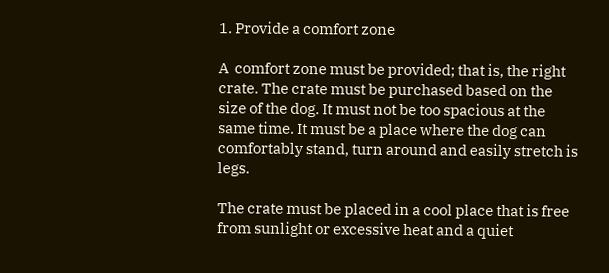1. Provide a comfort zone

A  comfort zone must be provided; that is, the right crate. The crate must be purchased based on the size of the dog. It must not be too spacious at the same time. It must be a place where the dog can comfortably stand, turn around and easily stretch is legs.

The crate must be placed in a cool place that is free from sunlight or excessive heat and a quiet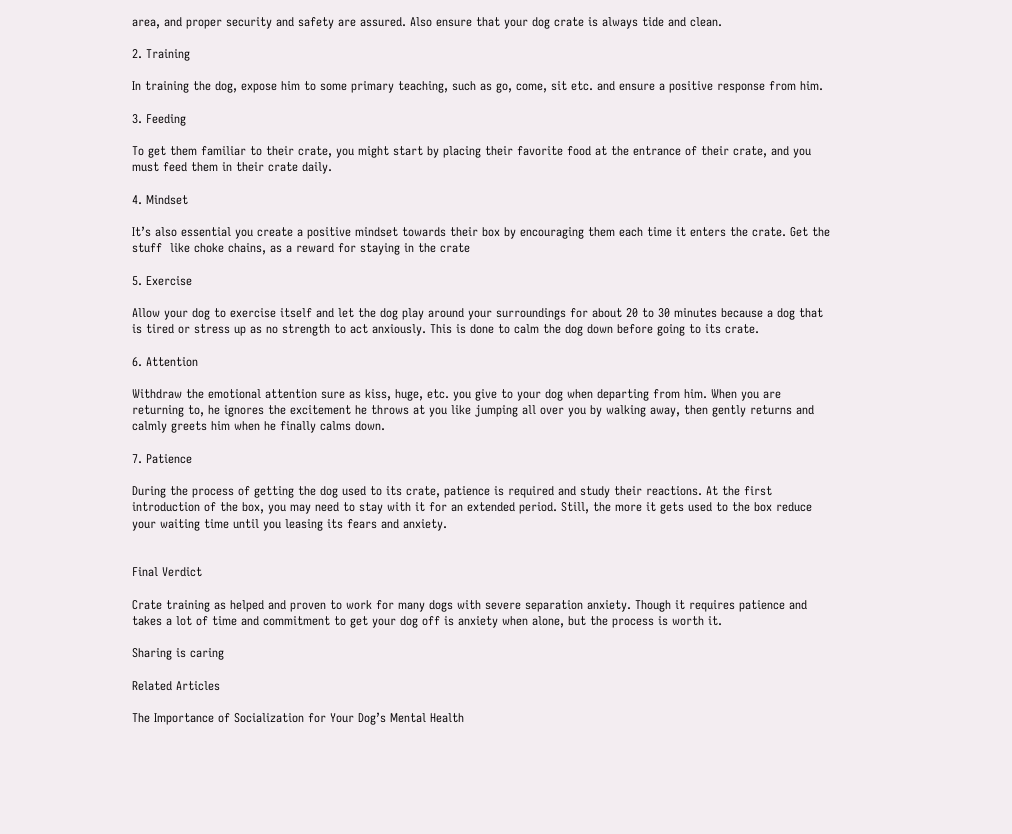area, and proper security and safety are assured. Also ensure that your dog crate is always tide and clean.

2. Training

In training the dog, expose him to some primary teaching, such as go, come, sit etc. and ensure a positive response from him.

3. Feeding

To get them familiar to their crate, you might start by placing their favorite food at the entrance of their crate, and you must feed them in their crate daily.

4. Mindset

It’s also essential you create a positive mindset towards their box by encouraging them each time it enters the crate. Get the stuff  like choke chains, as a reward for staying in the crate

5. Exercise

Allow your dog to exercise itself and let the dog play around your surroundings for about 20 to 30 minutes because a dog that is tired or stress up as no strength to act anxiously. This is done to calm the dog down before going to its crate.

6. Attention

Withdraw the emotional attention sure as kiss, huge, etc. you give to your dog when departing from him. When you are returning to, he ignores the excitement he throws at you like jumping all over you by walking away, then gently returns and calmly greets him when he finally calms down.

7. Patience

During the process of getting the dog used to its crate, patience is required and study their reactions. At the first introduction of the box, you may need to stay with it for an extended period. Still, the more it gets used to the box reduce your waiting time until you leasing its fears and anxiety.


Final Verdict

Crate training as helped and proven to work for many dogs with severe separation anxiety. Though it requires patience and takes a lot of time and commitment to get your dog off is anxiety when alone, but the process is worth it.

Sharing is caring

Related Articles

The Importance of Socialization for Your Dog’s Mental Health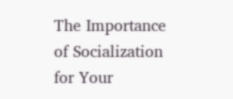The Importance of Socialization for Your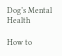Dog’s Mental Health

How to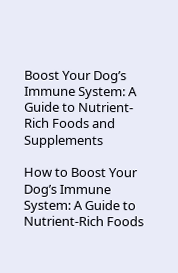Boost Your Dog’s Immune System: A Guide to Nutrient-Rich Foods and Supplements

How to Boost Your Dog’s Immune System: A Guide to Nutrient-Rich Foods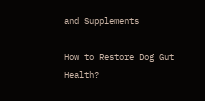and Supplements

How to Restore Dog Gut Health?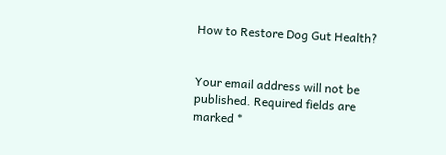How to Restore Dog Gut Health?


Your email address will not be published. Required fields are marked *